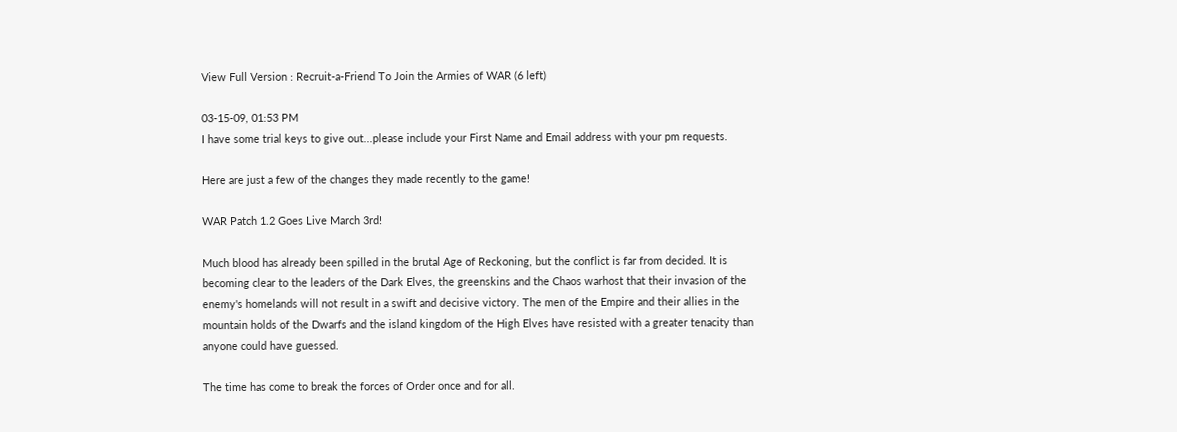View Full Version : Recruit-a-Friend To Join the Armies of WAR (6 left)

03-15-09, 01:53 PM
I have some trial keys to give out...please include your First Name and Email address with your pm requests.

Here are just a few of the changes they made recently to the game!

WAR Patch 1.2 Goes Live March 3rd!

Much blood has already been spilled in the brutal Age of Reckoning, but the conflict is far from decided. It is becoming clear to the leaders of the Dark Elves, the greenskins and the Chaos warhost that their invasion of the enemy's homelands will not result in a swift and decisive victory. The men of the Empire and their allies in the mountain holds of the Dwarfs and the island kingdom of the High Elves have resisted with a greater tenacity than anyone could have guessed.

The time has come to break the forces of Order once and for all.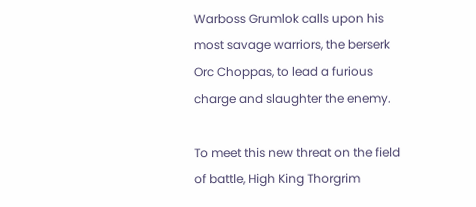Warboss Grumlok calls upon his most savage warriors, the berserk Orc Choppas, to lead a furious charge and slaughter the enemy.

To meet this new threat on the field of battle, High King Thorgrim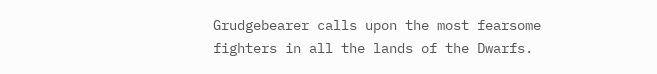Grudgebearer calls upon the most fearsome fighters in all the lands of the Dwarfs.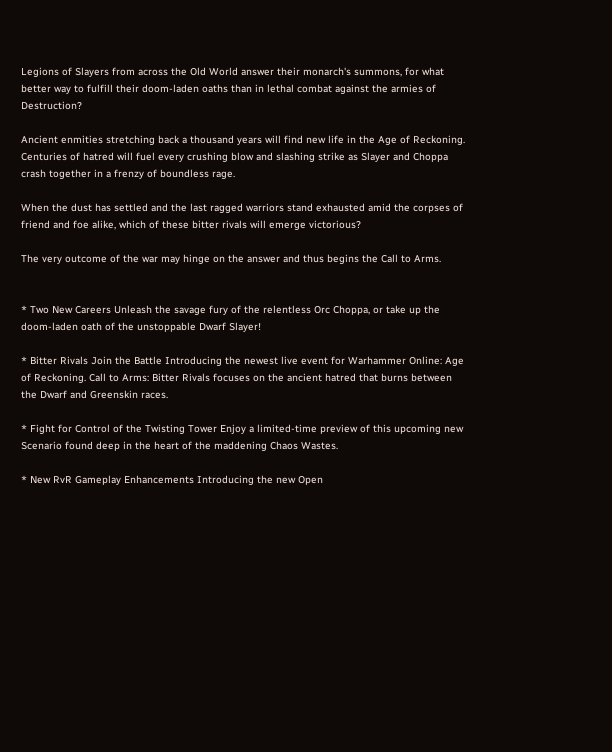Legions of Slayers from across the Old World answer their monarch's summons, for what better way to fulfill their doom-laden oaths than in lethal combat against the armies of Destruction?

Ancient enmities stretching back a thousand years will find new life in the Age of Reckoning. Centuries of hatred will fuel every crushing blow and slashing strike as Slayer and Choppa crash together in a frenzy of boundless rage.

When the dust has settled and the last ragged warriors stand exhausted amid the corpses of friend and foe alike, which of these bitter rivals will emerge victorious?

The very outcome of the war may hinge on the answer and thus begins the Call to Arms.


* Two New Careers Unleash the savage fury of the relentless Orc Choppa, or take up the doom-laden oath of the unstoppable Dwarf Slayer!

* Bitter Rivals Join the Battle Introducing the newest live event for Warhammer Online: Age of Reckoning. Call to Arms: Bitter Rivals focuses on the ancient hatred that burns between the Dwarf and Greenskin races.

* Fight for Control of the Twisting Tower Enjoy a limited-time preview of this upcoming new Scenario found deep in the heart of the maddening Chaos Wastes.

* New RvR Gameplay Enhancements Introducing the new Open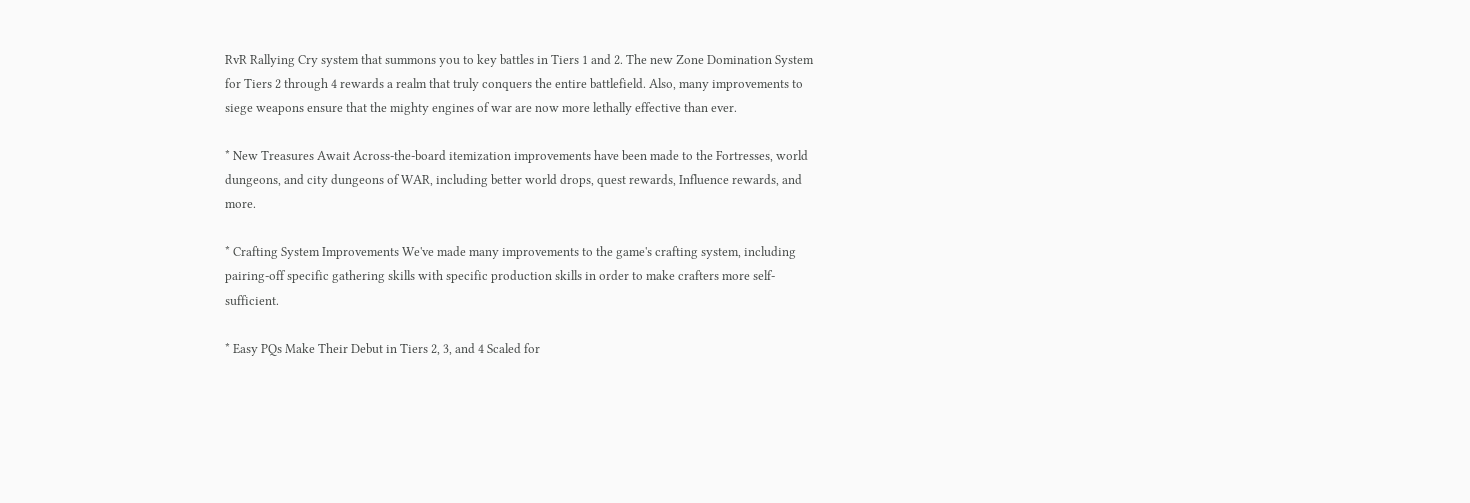RvR Rallying Cry system that summons you to key battles in Tiers 1 and 2. The new Zone Domination System for Tiers 2 through 4 rewards a realm that truly conquers the entire battlefield. Also, many improvements to siege weapons ensure that the mighty engines of war are now more lethally effective than ever.

* New Treasures Await Across-the-board itemization improvements have been made to the Fortresses, world dungeons, and city dungeons of WAR, including better world drops, quest rewards, Influence rewards, and more.

* Crafting System Improvements We've made many improvements to the game's crafting system, including pairing-off specific gathering skills with specific production skills in order to make crafters more self-sufficient.

* Easy PQs Make Their Debut in Tiers 2, 3, and 4 Scaled for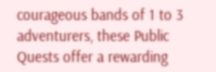courageous bands of 1 to 3 adventurers, these Public Quests offer a rewarding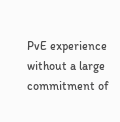PvE experience without a large commitment of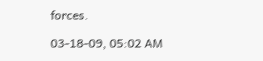forces.

03-18-09, 05:02 AM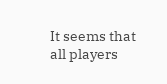It seems that all players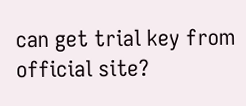can get trial key from official site?